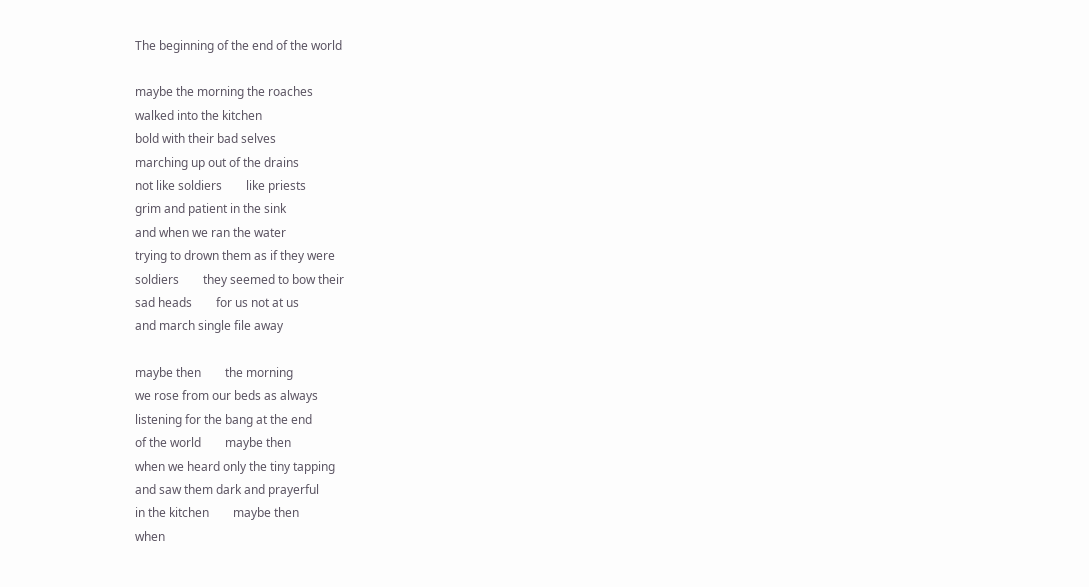The beginning of the end of the world

maybe the morning the roaches
walked into the kitchen
bold with their bad selves
marching up out of the drains
not like soldiers        like priests
grim and patient in the sink
and when we ran the water
trying to drown them as if they were
soldiers        they seemed to bow their
sad heads        for us not at us
and march single file away

maybe then        the morning
we rose from our beds as always
listening for the bang at the end
of the world        maybe then
when we heard only the tiny tapping
and saw them dark and prayerful
in the kitchen        maybe then
when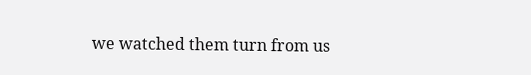we watched them turn from us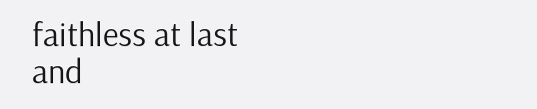faithless at last
and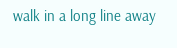walk in a long line away